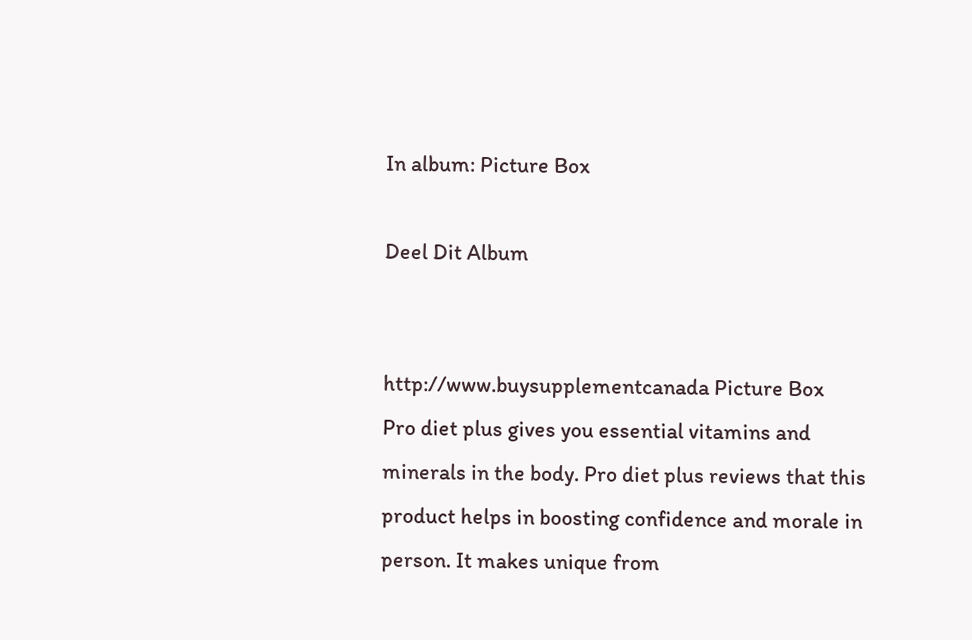In album: Picture Box

Deel Dit Album


http://www.buysupplementcanada Picture Box
Pro diet plus gives you essential vitamins and minerals in the body. Pro diet plus reviews that this product helps in boosting confidence and morale in person. It makes unique from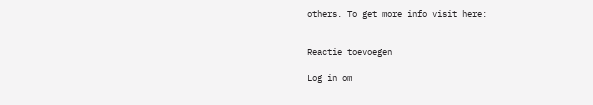others. To get more info visit here:


Reactie toevoegen

Log in om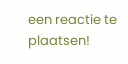een reactie te plaatsen!